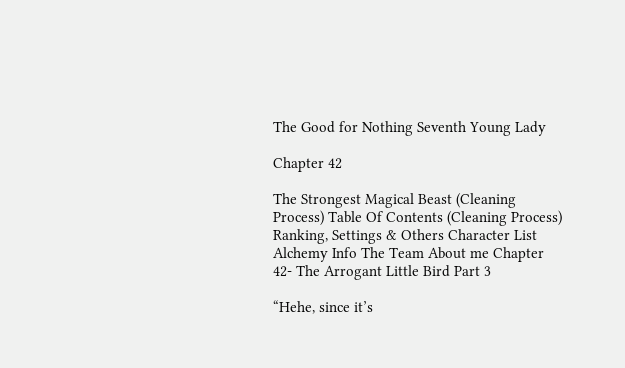The Good for Nothing Seventh Young Lady

Chapter 42

The Strongest Magical Beast (Cleaning Process) Table Of Contents (Cleaning Process) Ranking, Settings & Others Character List Alchemy Info The Team About me Chapter 42- The Arrogant Little Bird Part 3

“Hehe, since it’s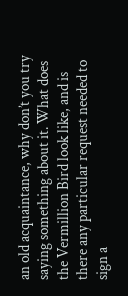an old acquaintance, why don’t you try saying something about it. What does the Vermillion Bird look like, and is there any particular request needed to sign a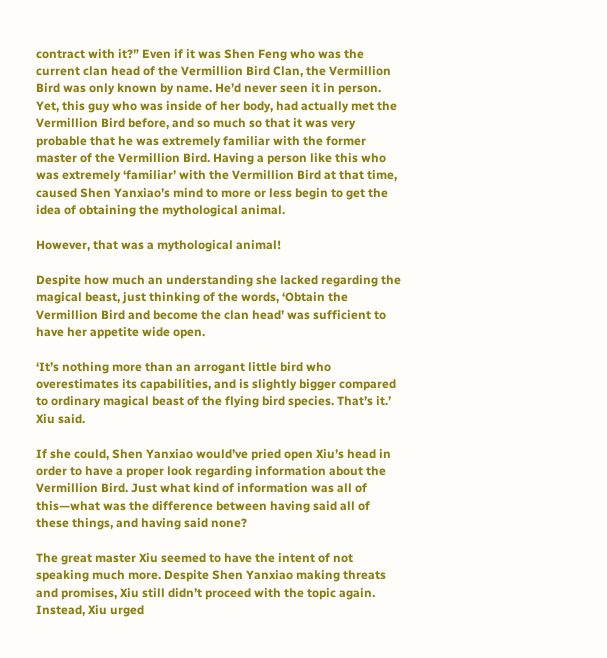contract with it?” Even if it was Shen Feng who was the current clan head of the Vermillion Bird Clan, the Vermillion Bird was only known by name. He’d never seen it in person. Yet, this guy who was inside of her body, had actually met the Vermillion Bird before, and so much so that it was very probable that he was extremely familiar with the former master of the Vermillion Bird. Having a person like this who was extremely ‘familiar’ with the Vermillion Bird at that time, caused Shen Yanxiao’s mind to more or less begin to get the idea of obtaining the mythological animal.

However, that was a mythological animal!

Despite how much an understanding she lacked regarding the magical beast, just thinking of the words, ‘Obtain the Vermillion Bird and become the clan head’ was sufficient to have her appetite wide open.

‘It’s nothing more than an arrogant little bird who overestimates its capabilities, and is slightly bigger compared to ordinary magical beast of the flying bird species. That’s it.’ Xiu said.

If she could, Shen Yanxiao would’ve pried open Xiu’s head in order to have a proper look regarding information about the Vermillion Bird. Just what kind of information was all of this—what was the difference between having said all of these things, and having said none?

The great master Xiu seemed to have the intent of not speaking much more. Despite Shen Yanxiao making threats and promises, Xiu still didn’t proceed with the topic again. Instead, Xiu urged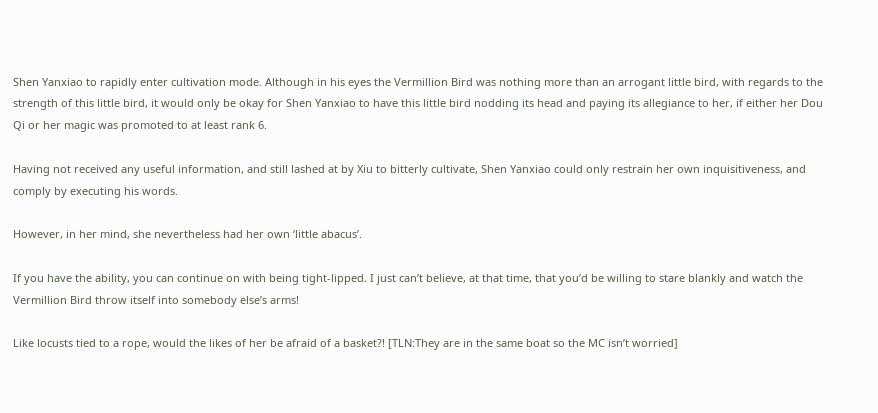Shen Yanxiao to rapidly enter cultivation mode. Although in his eyes the Vermillion Bird was nothing more than an arrogant little bird, with regards to the strength of this little bird, it would only be okay for Shen Yanxiao to have this little bird nodding its head and paying its allegiance to her, if either her Dou Qi or her magic was promoted to at least rank 6.

Having not received any useful information, and still lashed at by Xiu to bitterly cultivate, Shen Yanxiao could only restrain her own inquisitiveness, and comply by executing his words.

However, in her mind, she nevertheless had her own ‘little abacus’.

If you have the ability, you can continue on with being tight-lipped. I just can’t believe, at that time, that you’d be willing to stare blankly and watch the Vermillion Bird throw itself into somebody else’s arms!

Like locusts tied to a rope, would the likes of her be afraid of a basket?! [TLN:They are in the same boat so the MC isn’t worried]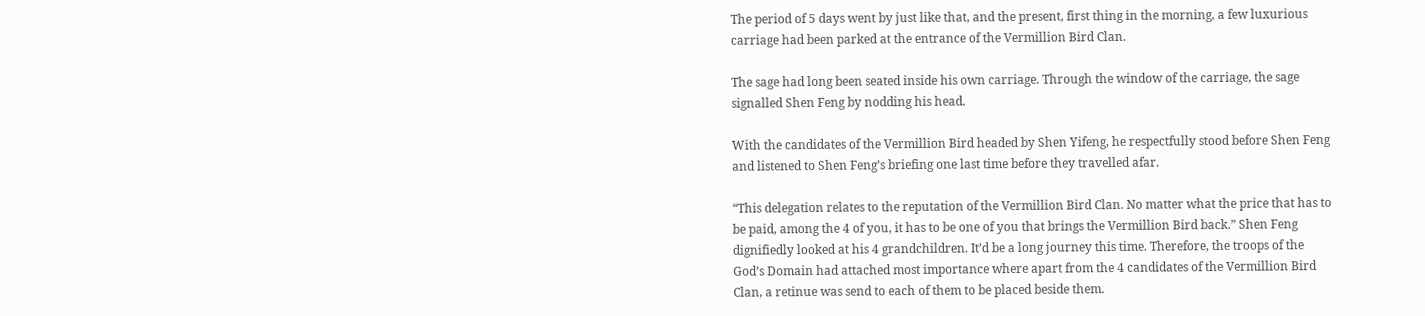The period of 5 days went by just like that, and the present, first thing in the morning, a few luxurious carriage had been parked at the entrance of the Vermillion Bird Clan.

The sage had long been seated inside his own carriage. Through the window of the carriage, the sage signalled Shen Feng by nodding his head.

With the candidates of the Vermillion Bird headed by Shen Yifeng, he respectfully stood before Shen Feng and listened to Shen Feng’s briefing one last time before they travelled afar.

“This delegation relates to the reputation of the Vermillion Bird Clan. No matter what the price that has to be paid, among the 4 of you, it has to be one of you that brings the Vermillion Bird back.” Shen Feng dignifiedly looked at his 4 grandchildren. It’d be a long journey this time. Therefore, the troops of the God’s Domain had attached most importance where apart from the 4 candidates of the Vermillion Bird Clan, a retinue was send to each of them to be placed beside them.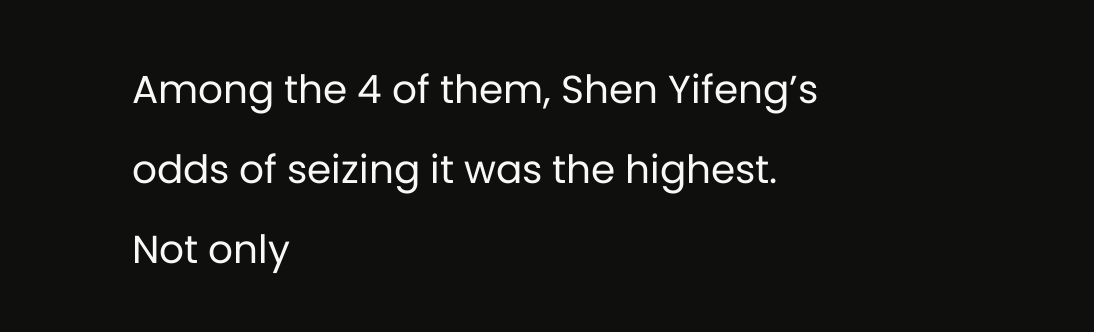Among the 4 of them, Shen Yifeng’s odds of seizing it was the highest. Not only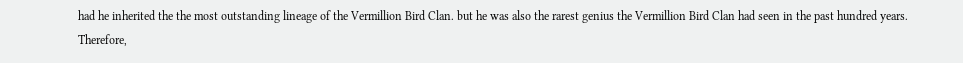had he inherited the the most outstanding lineage of the Vermillion Bird Clan. but he was also the rarest genius the Vermillion Bird Clan had seen in the past hundred years. Therefore,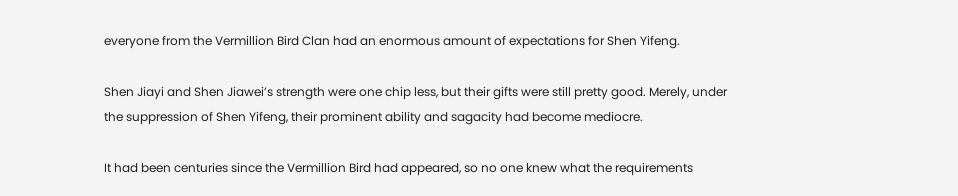everyone from the Vermillion Bird Clan had an enormous amount of expectations for Shen Yifeng.

Shen Jiayi and Shen Jiawei’s strength were one chip less, but their gifts were still pretty good. Merely, under the suppression of Shen Yifeng, their prominent ability and sagacity had become mediocre.

It had been centuries since the Vermillion Bird had appeared, so no one knew what the requirements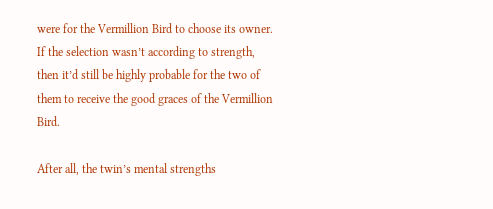were for the Vermillion Bird to choose its owner. If the selection wasn’t according to strength, then it’d still be highly probable for the two of them to receive the good graces of the Vermillion Bird.

After all, the twin’s mental strengths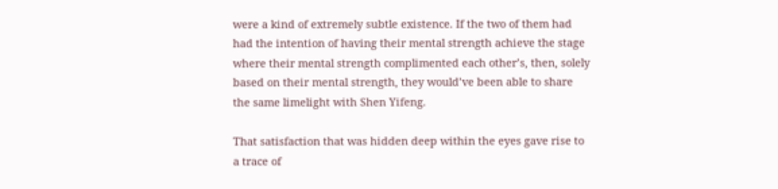were a kind of extremely subtle existence. If the two of them had had the intention of having their mental strength achieve the stage where their mental strength complimented each other’s, then, solely based on their mental strength, they would’ve been able to share the same limelight with Shen Yifeng.

That satisfaction that was hidden deep within the eyes gave rise to a trace of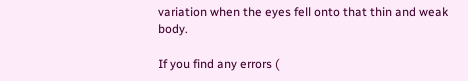variation when the eyes fell onto that thin and weak body.

If you find any errors (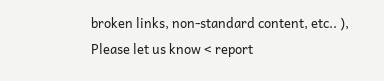broken links, non-standard content, etc.. ), Please let us know < report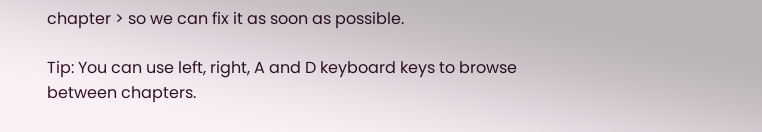chapter > so we can fix it as soon as possible.

Tip: You can use left, right, A and D keyboard keys to browse between chapters.